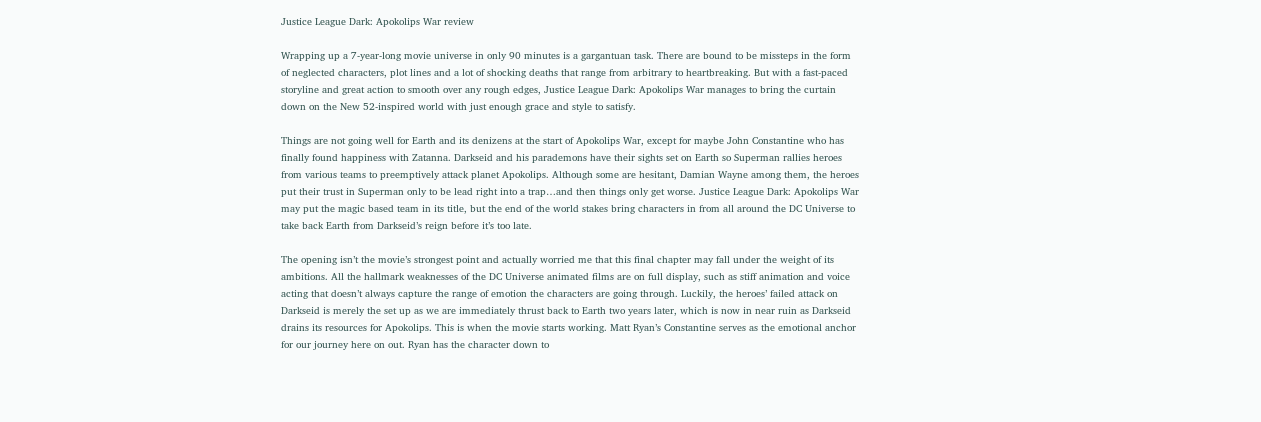Justice League Dark: Apokolips War review

Wrapping up a 7-year-long movie universe in only 90 minutes is a gargantuan task. There are bound to be missteps in the form of neglected characters, plot lines and a lot of shocking deaths that range from arbitrary to heartbreaking. But with a fast-paced storyline and great action to smooth over any rough edges, Justice League Dark: Apokolips War manages to bring the curtain down on the New 52-inspired world with just enough grace and style to satisfy.

Things are not going well for Earth and its denizens at the start of Apokolips War, except for maybe John Constantine who has finally found happiness with Zatanna. Darkseid and his parademons have their sights set on Earth so Superman rallies heroes from various teams to preemptively attack planet Apokolips. Although some are hesitant, Damian Wayne among them, the heroes put their trust in Superman only to be lead right into a trap…and then things only get worse. Justice League Dark: Apokolips War may put the magic based team in its title, but the end of the world stakes bring characters in from all around the DC Universe to take back Earth from Darkseid’s reign before it’s too late.

The opening isn’t the movie’s strongest point and actually worried me that this final chapter may fall under the weight of its ambitions. All the hallmark weaknesses of the DC Universe animated films are on full display, such as stiff animation and voice acting that doesn’t always capture the range of emotion the characters are going through. Luckily, the heroes’ failed attack on Darkseid is merely the set up as we are immediately thrust back to Earth two years later, which is now in near ruin as Darkseid drains its resources for Apokolips. This is when the movie starts working. Matt Ryan’s Constantine serves as the emotional anchor for our journey here on out. Ryan has the character down to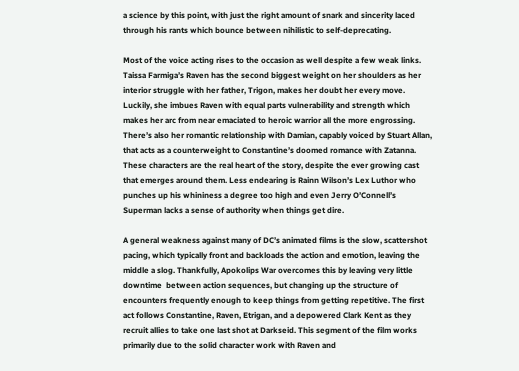a science by this point, with just the right amount of snark and sincerity laced through his rants which bounce between nihilistic to self-deprecating.

Most of the voice acting rises to the occasion as well despite a few weak links. Taissa Farmiga’s Raven has the second biggest weight on her shoulders as her interior struggle with her father, Trigon, makes her doubt her every move. Luckily, she imbues Raven with equal parts vulnerability and strength which makes her arc from near emaciated to heroic warrior all the more engrossing. There’s also her romantic relationship with Damian, capably voiced by Stuart Allan, that acts as a counterweight to Constantine’s doomed romance with Zatanna. These characters are the real heart of the story, despite the ever growing cast that emerges around them. Less endearing is Rainn Wilson’s Lex Luthor who punches up his whininess a degree too high and even Jerry O’Connell’s Superman lacks a sense of authority when things get dire.

A general weakness against many of DC’s animated films is the slow, scattershot pacing, which typically front and backloads the action and emotion, leaving the middle a slog. Thankfully, Apokolips War overcomes this by leaving very little downtime  between action sequences, but changing up the structure of encounters frequently enough to keep things from getting repetitive. The first act follows Constantine, Raven, Etrigan, and a depowered Clark Kent as they recruit allies to take one last shot at Darkseid. This segment of the film works primarily due to the solid character work with Raven and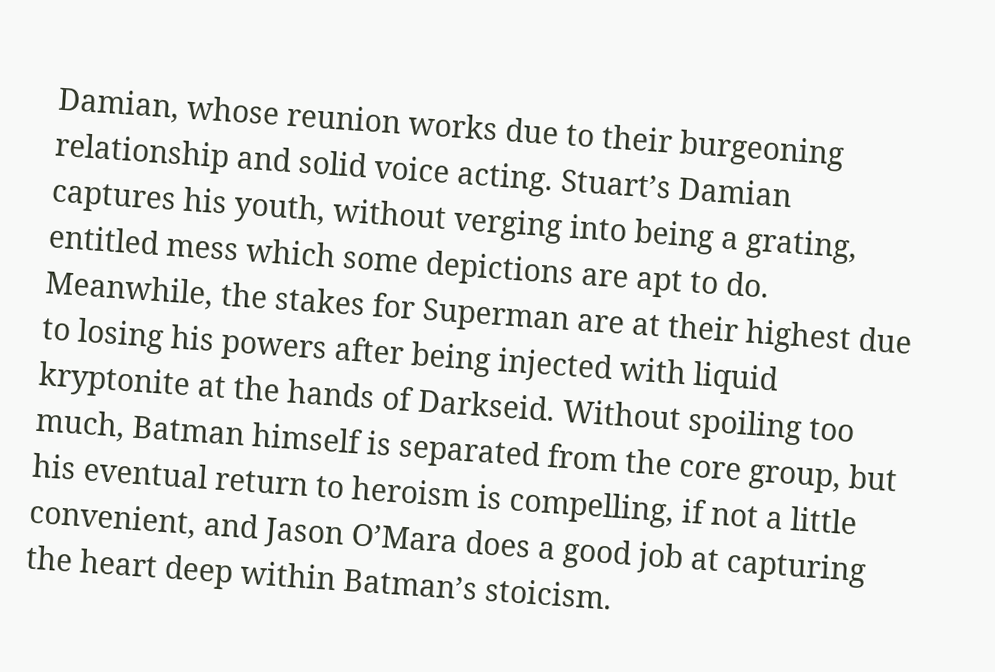Damian, whose reunion works due to their burgeoning relationship and solid voice acting. Stuart’s Damian captures his youth, without verging into being a grating, entitled mess which some depictions are apt to do. Meanwhile, the stakes for Superman are at their highest due to losing his powers after being injected with liquid kryptonite at the hands of Darkseid. Without spoiling too much, Batman himself is separated from the core group, but his eventual return to heroism is compelling, if not a little convenient, and Jason O’Mara does a good job at capturing the heart deep within Batman’s stoicism.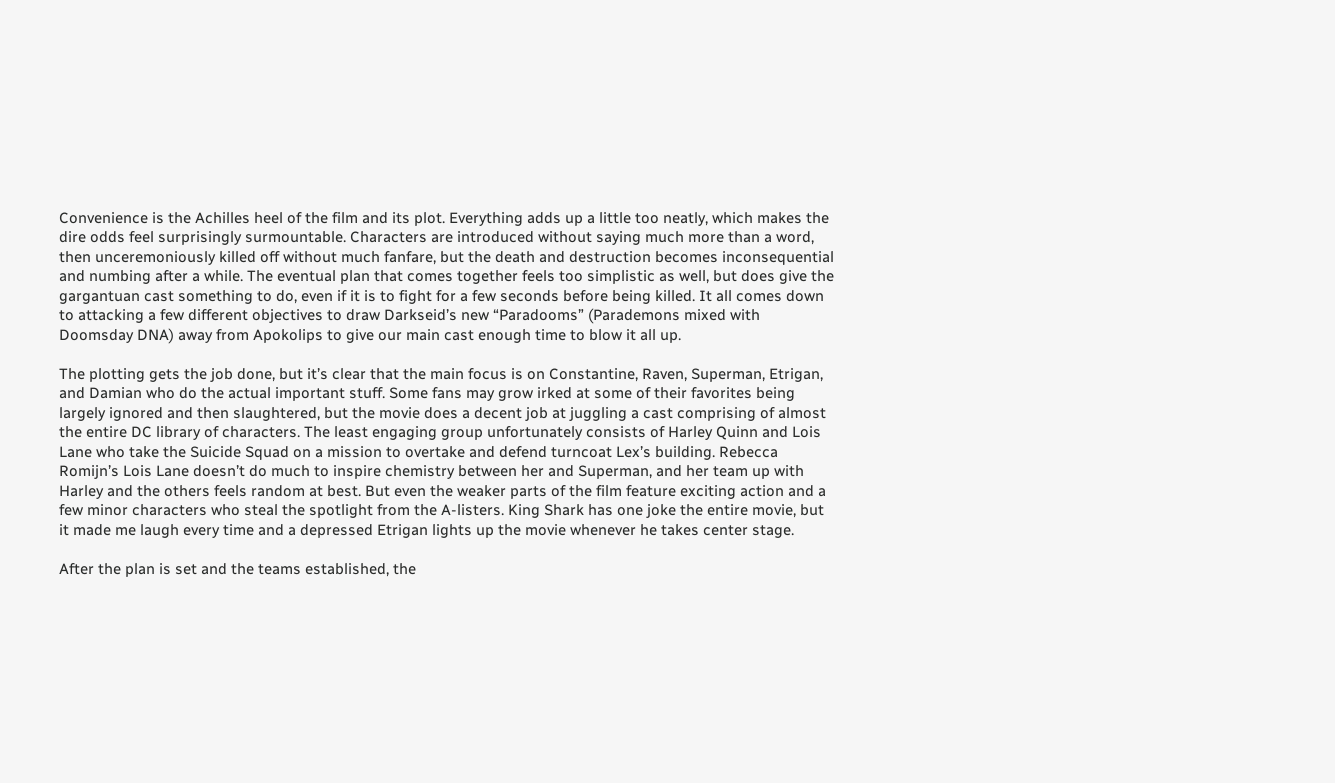Convenience is the Achilles heel of the film and its plot. Everything adds up a little too neatly, which makes the dire odds feel surprisingly surmountable. Characters are introduced without saying much more than a word, then unceremoniously killed off without much fanfare, but the death and destruction becomes inconsequential and numbing after a while. The eventual plan that comes together feels too simplistic as well, but does give the gargantuan cast something to do, even if it is to fight for a few seconds before being killed. It all comes down to attacking a few different objectives to draw Darkseid’s new “Paradooms” (Parademons mixed with Doomsday DNA) away from Apokolips to give our main cast enough time to blow it all up.

The plotting gets the job done, but it’s clear that the main focus is on Constantine, Raven, Superman, Etrigan, and Damian who do the actual important stuff. Some fans may grow irked at some of their favorites being largely ignored and then slaughtered, but the movie does a decent job at juggling a cast comprising of almost the entire DC library of characters. The least engaging group unfortunately consists of Harley Quinn and Lois Lane who take the Suicide Squad on a mission to overtake and defend turncoat Lex’s building. Rebecca Romijn’s Lois Lane doesn’t do much to inspire chemistry between her and Superman, and her team up with Harley and the others feels random at best. But even the weaker parts of the film feature exciting action and a few minor characters who steal the spotlight from the A-listers. King Shark has one joke the entire movie, but it made me laugh every time and a depressed Etrigan lights up the movie whenever he takes center stage.

After the plan is set and the teams established, the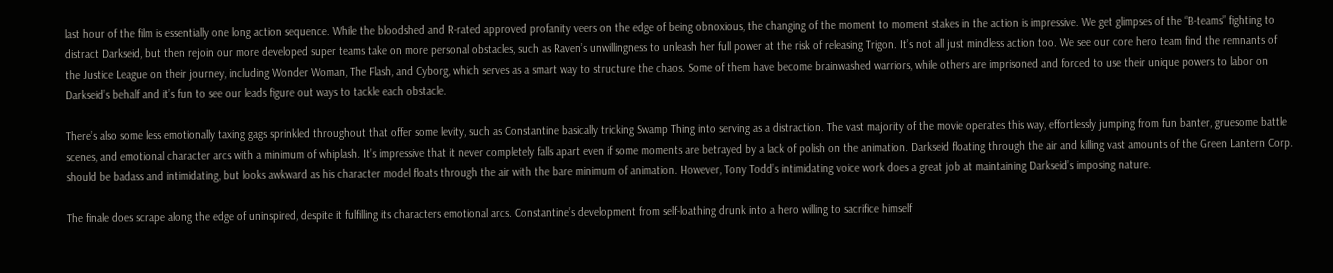last hour of the film is essentially one long action sequence. While the bloodshed and R-rated approved profanity veers on the edge of being obnoxious, the changing of the moment to moment stakes in the action is impressive. We get glimpses of the “B-teams” fighting to distract Darkseid, but then rejoin our more developed super teams take on more personal obstacles, such as Raven’s unwillingness to unleash her full power at the risk of releasing Trigon. It’s not all just mindless action too. We see our core hero team find the remnants of the Justice League on their journey, including Wonder Woman, The Flash, and Cyborg, which serves as a smart way to structure the chaos. Some of them have become brainwashed warriors, while others are imprisoned and forced to use their unique powers to labor on Darkseid’s behalf and it’s fun to see our leads figure out ways to tackle each obstacle.

There’s also some less emotionally taxing gags sprinkled throughout that offer some levity, such as Constantine basically tricking Swamp Thing into serving as a distraction. The vast majority of the movie operates this way, effortlessly jumping from fun banter, gruesome battle scenes, and emotional character arcs with a minimum of whiplash. It’s impressive that it never completely falls apart even if some moments are betrayed by a lack of polish on the animation. Darkseid floating through the air and killing vast amounts of the Green Lantern Corp. should be badass and intimidating, but looks awkward as his character model floats through the air with the bare minimum of animation. However, Tony Todd’s intimidating voice work does a great job at maintaining Darkseid’s imposing nature.

The finale does scrape along the edge of uninspired, despite it fulfilling its characters emotional arcs. Constantine’s development from self-loathing drunk into a hero willing to sacrifice himself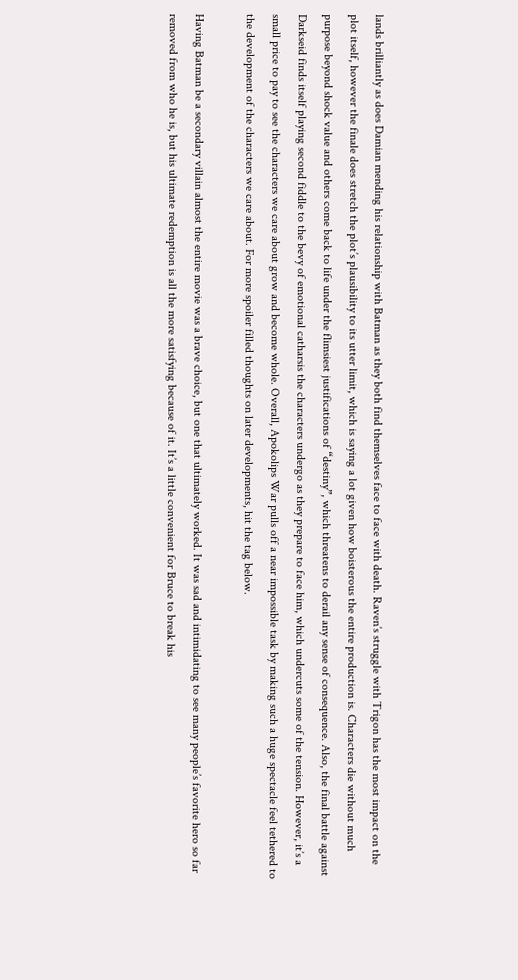lands brilliantly as does Damian mending his relationship with Batman as they both find themselves face to face with death. Raven’s struggle with Trigon has the most impact on the plot itself, however the finale does stretch the plot’s plausibility to its utter limit, which is saying a lot given how boisterous the entire production is. Characters die without much purpose beyond shock value and others come back to life under the flimsiest justifications of “destiny”, which threatens to derail any sense of consequence. Also, the final battle against Darkseid finds itself playing second fiddle to the bevy of emotional catharsis the characters undergo as they prepare to face him, which undercuts some of the tension. However, it’s a small price to pay to see the characters we care about grow and become whole. Overall, Apokolips War pulls off a near impossible task by making such a huge spectacle feel tethered to the development of the characters we care about. For more spoiler filled thoughts on later developments, hit the tag below.

Having Batman be a secondary villain almost the entire movie was a brave choice, but one that ultimately worked. It was sad and intimidating to see many people’s favorite hero so far removed from who he is, but his ultimate redemption is all the more satisfying because of it. It’s a little convenient for Bruce to break his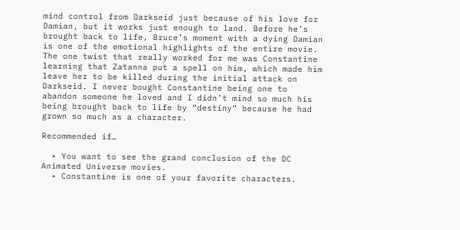mind control from Darkseid just because of his love for Damian, but it works just enough to land. Before he’s brought back to life, Bruce’s moment with a dying Damian is one of the emotional highlights of the entire movie. The one twist that really worked for me was Constantine learning that Zatanna put a spell on him, which made him leave her to be killed during the initial attack on Darkseid. I never bought Constantine being one to abandon someone he loved and I didn’t mind so much his being brought back to life by “destiny” because he had grown so much as a character.

Recommended if…

  • You want to see the grand conclusion of the DC Animated Universe movies.
  • Constantine is one of your favorite characters.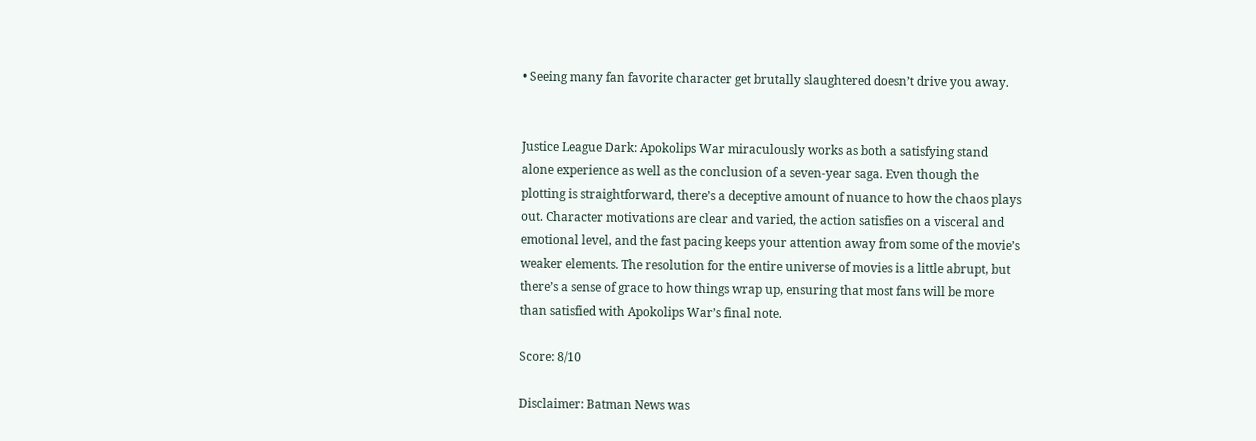• Seeing many fan favorite character get brutally slaughtered doesn’t drive you away.


Justice League Dark: Apokolips War miraculously works as both a satisfying stand alone experience as well as the conclusion of a seven-year saga. Even though the plotting is straightforward, there’s a deceptive amount of nuance to how the chaos plays out. Character motivations are clear and varied, the action satisfies on a visceral and emotional level, and the fast pacing keeps your attention away from some of the movie’s weaker elements. The resolution for the entire universe of movies is a little abrupt, but there’s a sense of grace to how things wrap up, ensuring that most fans will be more than satisfied with Apokolips War’s final note.

Score: 8/10

Disclaimer: Batman News was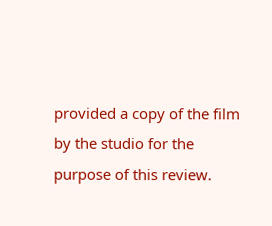provided a copy of the film by the studio for the purpose of this review.